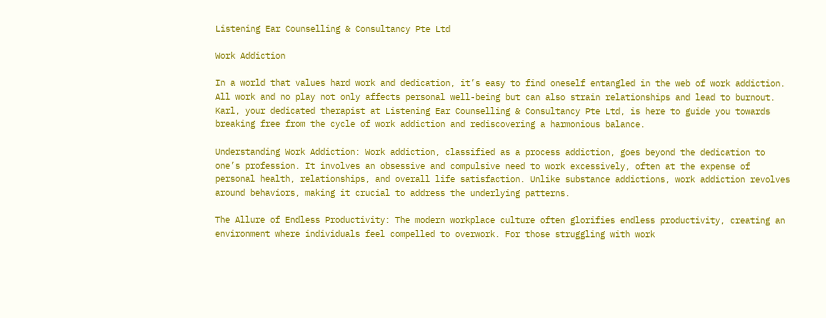Listening Ear Counselling & Consultancy Pte Ltd

Work Addiction

In a world that values hard work and dedication, it’s easy to find oneself entangled in the web of work addiction. All work and no play not only affects personal well-being but can also strain relationships and lead to burnout. Karl, your dedicated therapist at Listening Ear Counselling & Consultancy Pte Ltd, is here to guide you towards breaking free from the cycle of work addiction and rediscovering a harmonious balance.

Understanding Work Addiction: Work addiction, classified as a process addiction, goes beyond the dedication to one’s profession. It involves an obsessive and compulsive need to work excessively, often at the expense of personal health, relationships, and overall life satisfaction. Unlike substance addictions, work addiction revolves around behaviors, making it crucial to address the underlying patterns.

The Allure of Endless Productivity: The modern workplace culture often glorifies endless productivity, creating an environment where individuals feel compelled to overwork. For those struggling with work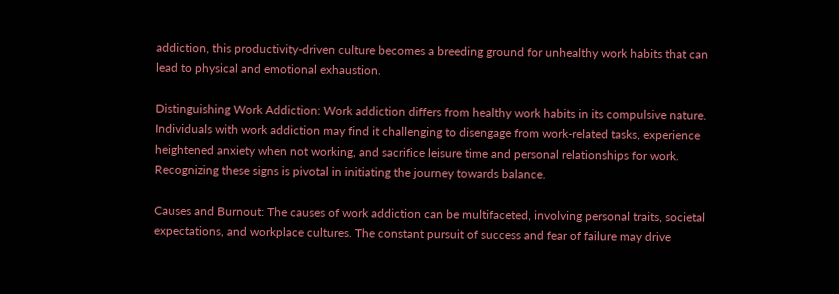addiction, this productivity-driven culture becomes a breeding ground for unhealthy work habits that can lead to physical and emotional exhaustion.

Distinguishing Work Addiction: Work addiction differs from healthy work habits in its compulsive nature. Individuals with work addiction may find it challenging to disengage from work-related tasks, experience heightened anxiety when not working, and sacrifice leisure time and personal relationships for work. Recognizing these signs is pivotal in initiating the journey towards balance.

Causes and Burnout: The causes of work addiction can be multifaceted, involving personal traits, societal expectations, and workplace cultures. The constant pursuit of success and fear of failure may drive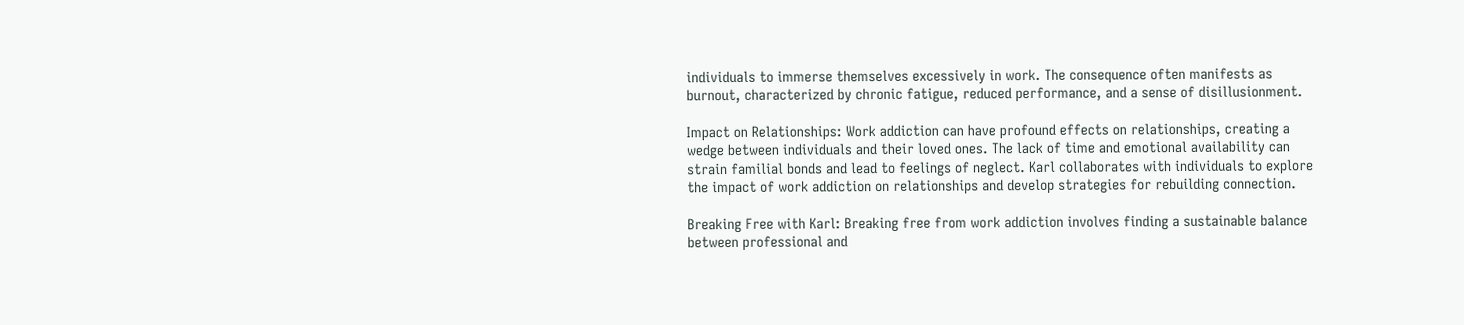individuals to immerse themselves excessively in work. The consequence often manifests as burnout, characterized by chronic fatigue, reduced performance, and a sense of disillusionment.

Impact on Relationships: Work addiction can have profound effects on relationships, creating a wedge between individuals and their loved ones. The lack of time and emotional availability can strain familial bonds and lead to feelings of neglect. Karl collaborates with individuals to explore the impact of work addiction on relationships and develop strategies for rebuilding connection.

Breaking Free with Karl: Breaking free from work addiction involves finding a sustainable balance between professional and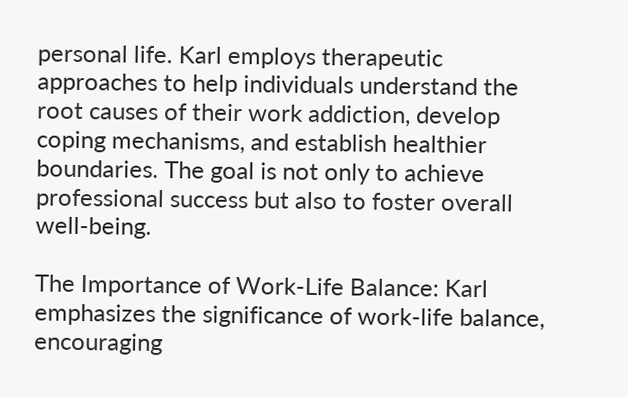personal life. Karl employs therapeutic approaches to help individuals understand the root causes of their work addiction, develop coping mechanisms, and establish healthier boundaries. The goal is not only to achieve professional success but also to foster overall well-being.

The Importance of Work-Life Balance: Karl emphasizes the significance of work-life balance, encouraging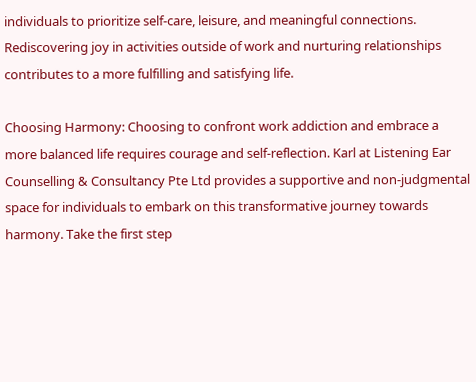individuals to prioritize self-care, leisure, and meaningful connections. Rediscovering joy in activities outside of work and nurturing relationships contributes to a more fulfilling and satisfying life.

Choosing Harmony: Choosing to confront work addiction and embrace a more balanced life requires courage and self-reflection. Karl at Listening Ear Counselling & Consultancy Pte Ltd provides a supportive and non-judgmental space for individuals to embark on this transformative journey towards harmony. Take the first step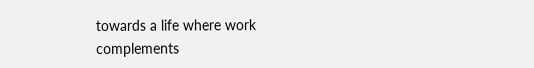towards a life where work complements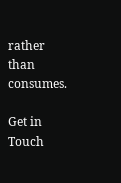rather than consumes.

Get in Touch